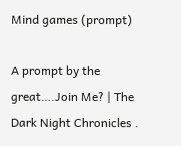Mind games (prompt)

A prompt by the great….Join Me? | The Dark Night Chronicles .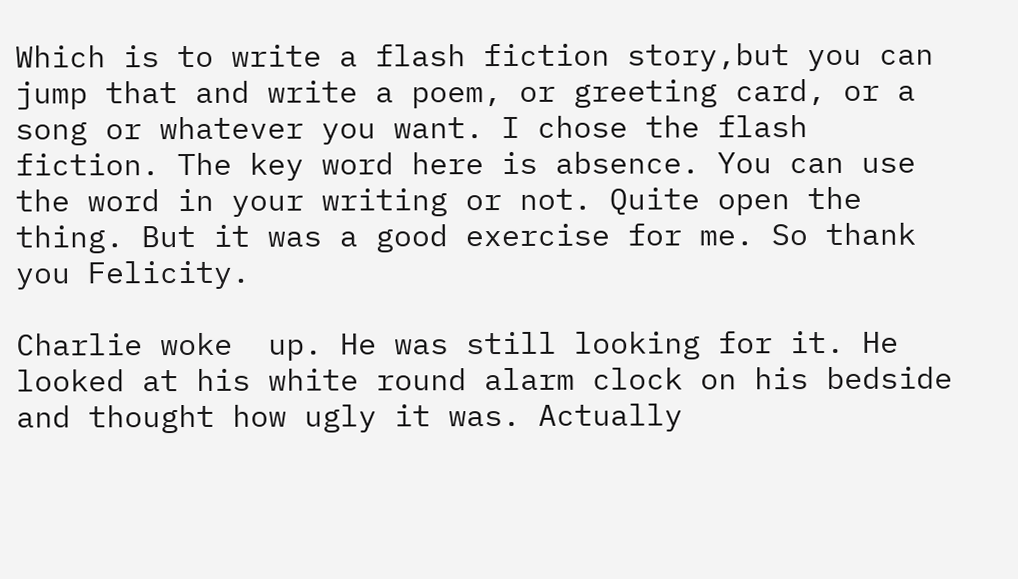Which is to write a flash fiction story,but you can jump that and write a poem, or greeting card, or a song or whatever you want. I chose the flash fiction. The key word here is absence. You can use the word in your writing or not. Quite open the thing. But it was a good exercise for me. So thank you Felicity.

Charlie woke  up. He was still looking for it. He looked at his white round alarm clock on his bedside and thought how ugly it was. Actually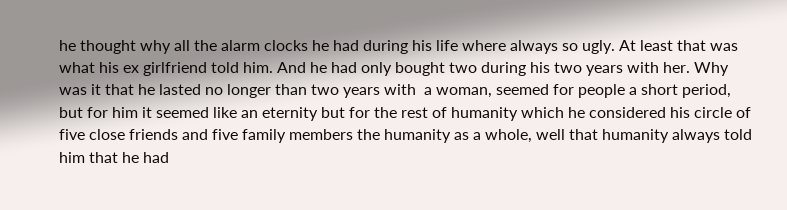he thought why all the alarm clocks he had during his life where always so ugly. At least that was what his ex girlfriend told him. And he had only bought two during his two years with her. Why was it that he lasted no longer than two years with  a woman, seemed for people a short period, but for him it seemed like an eternity but for the rest of humanity which he considered his circle of five close friends and five family members the humanity as a whole, well that humanity always told him that he had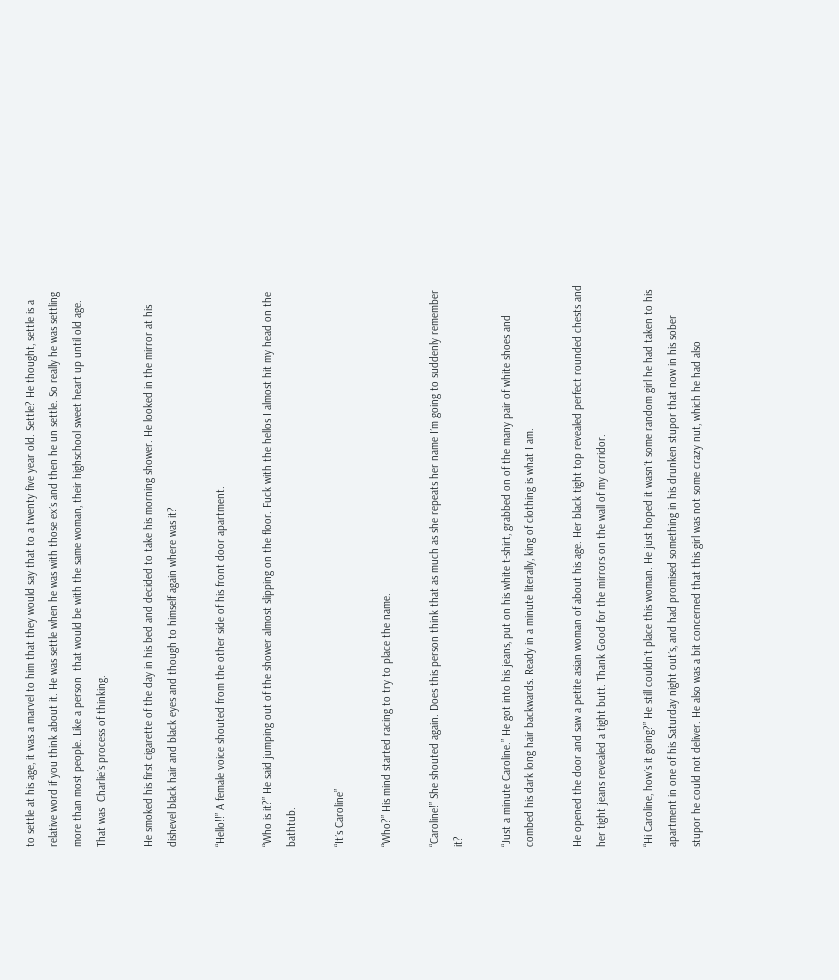to settle at his age, it was a marvel to him that they would say that to a twenty five year old. Settle? He thought, settle is a relative word if you think about it. He was settle when he was with those ex´s and then he un settle. So really he was settling more than most people. Like a person  that would be with the same woman, their highschool sweet heart up until old age. That was  Charlie´s process of thinking.

He smoked his first cigarette of the day in his bed and decided to take his morning shower. He looked in the mirror at his dishevel black hair and black eyes and though to himself again where was it?

“Hello!!” A female voice shouted from the other side of his front door apartment.

“Who is it?” He said jumping out of the shower almost slipping on the floor. Fuck with the hellos I almost hit my head on the bathtub.

“It´s Caroline”

“Who?” His mind started racing to try to place the name.

“Caroline!” She shouted again. Does this person think that as much as she repeats her name I´m going to suddenly remember it?

“Just a minute Caroline.” He got into his jeans, put on his white t-shirt, grabbed on of the many pair of white shoes and combed his dark long hair backwards. Ready in a minute literally, king of clothing is what I am.

He opened the door and saw a petite asian woman of about his age. Her black tight top revealed perfect rounded chests and her tight jeans revealed a tight butt. Thank Good for the mirrors on the wall of my corridor.

“Hi Caroline, how´s it going?” He still couldn´t place this woman. He just hoped it wasn´t some random girl he had taken to his apartment in one of his Saturday night out´s, and had promised something in his drunken stupor that now in his sober stupor he could not deliver. He also was a bit concerned that this girl was not some crazy nut, which he had also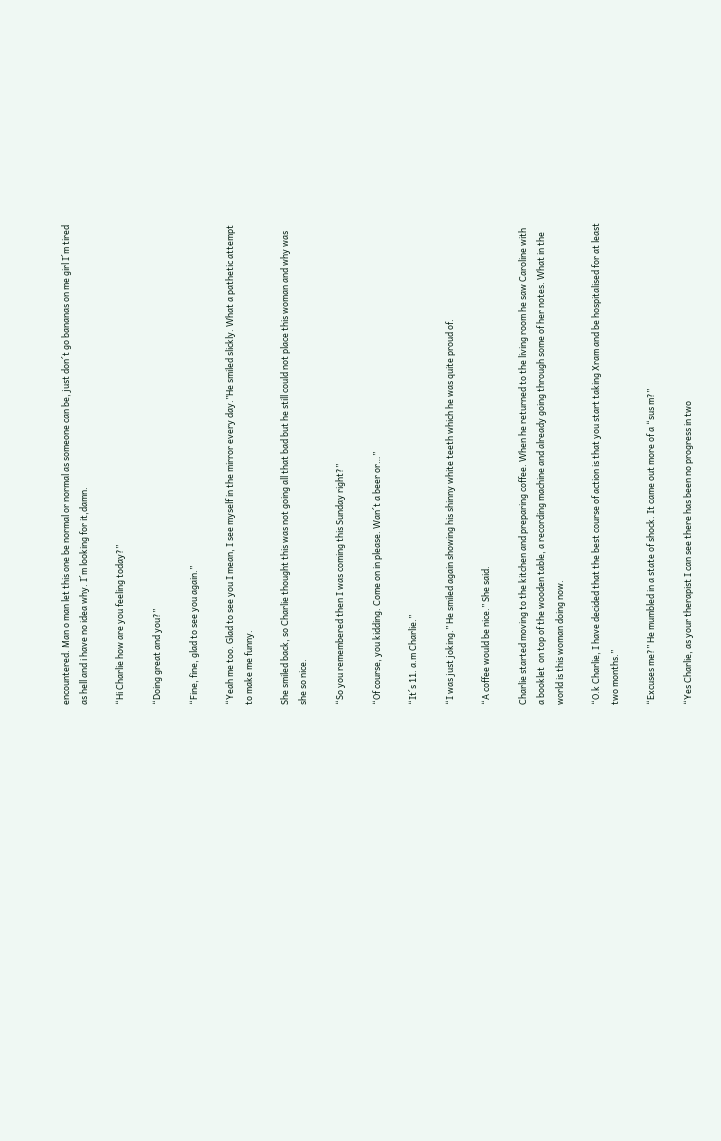encountered. Man o man let this one be normal or normal as someone can be, just don´t go bananas on me girl I´m tired as hell and i have no idea why. I´m looking for it,damn.

“Hi Charlie how are you feeling today?”

“Doing great and you?”

“Fine, fine, glad to see you again.”

“Yeah me too. Glad to see you I mean, I see myself in the mirror every day.”He smiled slickly. What a pathetic attempt to make me funny.

She smiled back, so Charlie thought this was not going all that bad but he still could not place this woman and why was she so nice.

“So you remembered then I was coming this Sunday right?”

“Of course, you kidding. Come on in please. Wan´t a beer or…”

“It´s 11. a.m Charlie.”

“I was just joking.” He smiled again showing his shinny white teeth which he was quite proud of.

“A coffee would be nice.” She said.

Charlie started moving to the kitchen and preparing coffee. When he returned to the living room he saw Caroline with a booklet  on top of the wooden table, a recording machine and already going through some of her notes. What in the world is this woman doing now.

“O.k Charlie, I have decided that the best course of action is that you start taking Xram and be hospitalised for at least two months.”

“Excuses me?” He mumbled in a state of shock. It came out more of a “sus m?”

“Yes Charlie, as your therapist I can see there has been no progress in two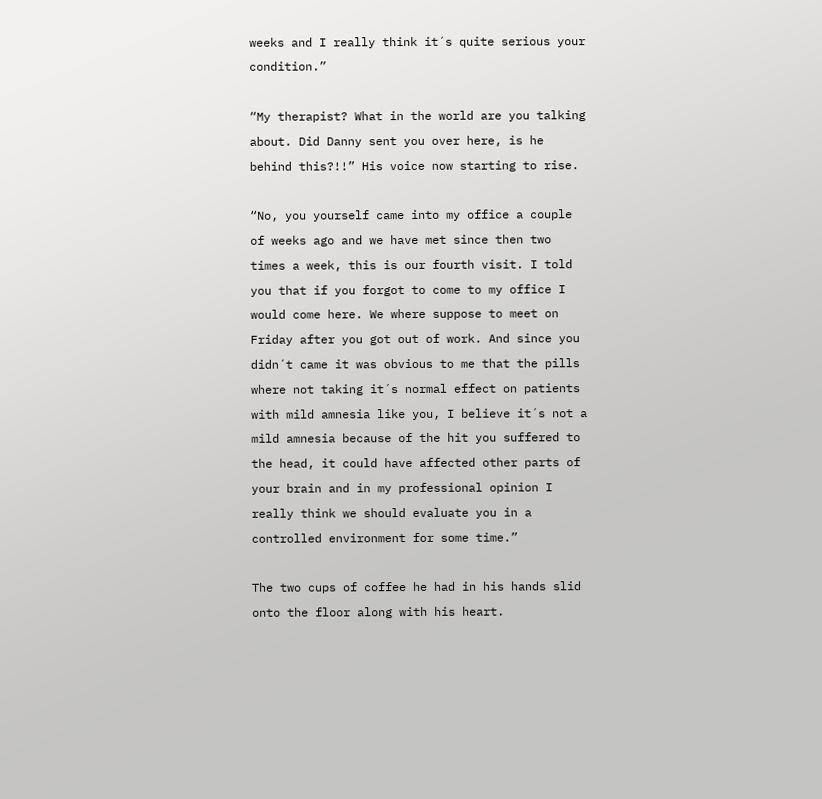weeks and I really think it´s quite serious your condition.”

“My therapist? What in the world are you talking about. Did Danny sent you over here, is he behind this?!!” His voice now starting to rise.

“No, you yourself came into my office a couple of weeks ago and we have met since then two times a week, this is our fourth visit. I told you that if you forgot to come to my office I would come here. We where suppose to meet on Friday after you got out of work. And since you didn´t came it was obvious to me that the pills where not taking it´s normal effect on patients with mild amnesia like you, I believe it´s not a mild amnesia because of the hit you suffered to the head, it could have affected other parts of your brain and in my professional opinion I really think we should evaluate you in a controlled environment for some time.”

The two cups of coffee he had in his hands slid onto the floor along with his heart.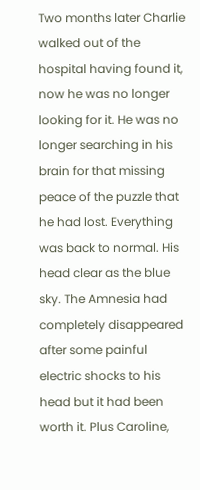Two months later Charlie walked out of the hospital having found it, now he was no longer looking for it. He was no longer searching in his brain for that missing peace of the puzzle that he had lost. Everything was back to normal. His head clear as the blue sky. The Amnesia had completely disappeared after some painful electric shocks to his head but it had been worth it. Plus Caroline,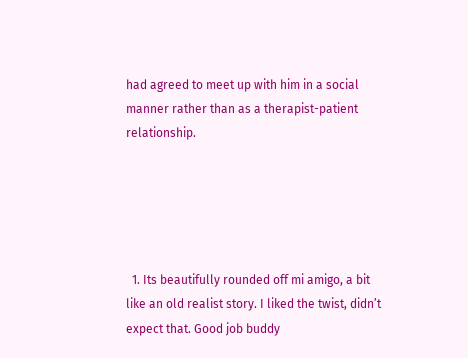had agreed to meet up with him in a social manner rather than as a therapist-patient relationship.





  1. Its beautifully rounded off mi amigo, a bit like an old realist story. I liked the twist, didn’t expect that. Good job buddy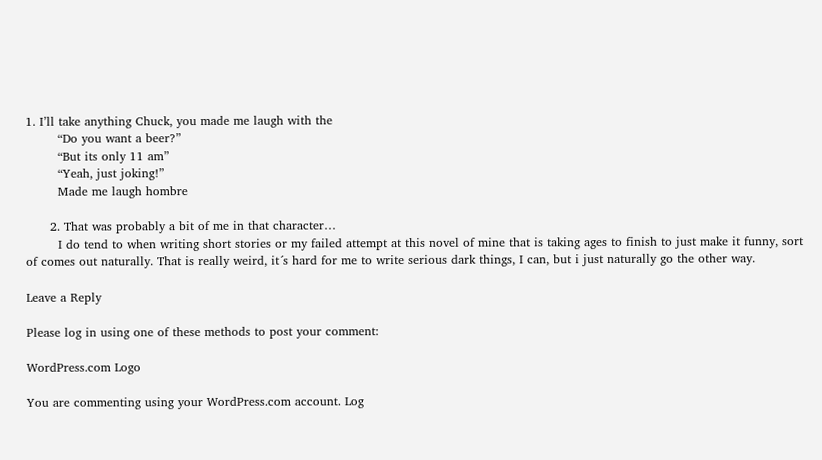1. I’ll take anything Chuck, you made me laugh with the
        “Do you want a beer?”
        “But its only 11 am”
        “Yeah, just joking!”
        Made me laugh hombre

      2. That was probably a bit of me in that character…
        I do tend to when writing short stories or my failed attempt at this novel of mine that is taking ages to finish to just make it funny, sort of comes out naturally. That is really weird, it´s hard for me to write serious dark things, I can, but i just naturally go the other way.

Leave a Reply

Please log in using one of these methods to post your comment:

WordPress.com Logo

You are commenting using your WordPress.com account. Log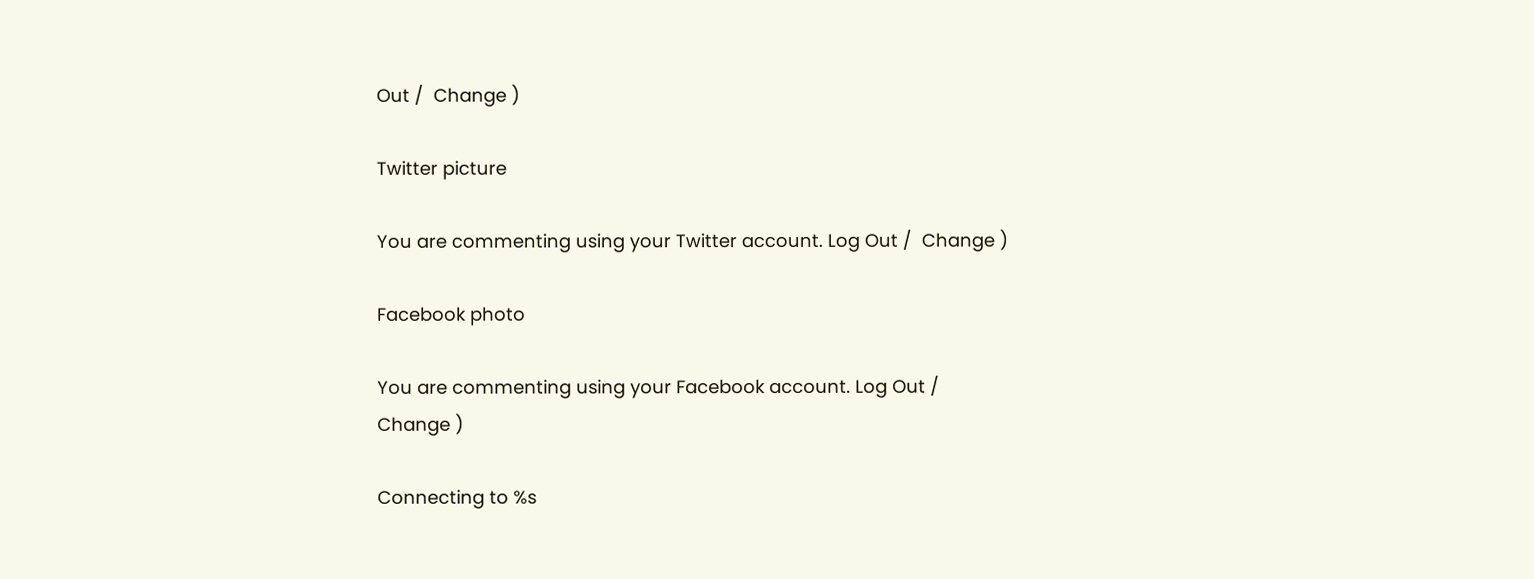Out /  Change )

Twitter picture

You are commenting using your Twitter account. Log Out /  Change )

Facebook photo

You are commenting using your Facebook account. Log Out /  Change )

Connecting to %s